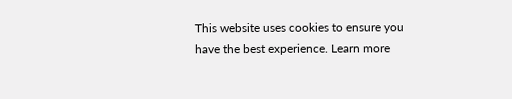This website uses cookies to ensure you have the best experience. Learn more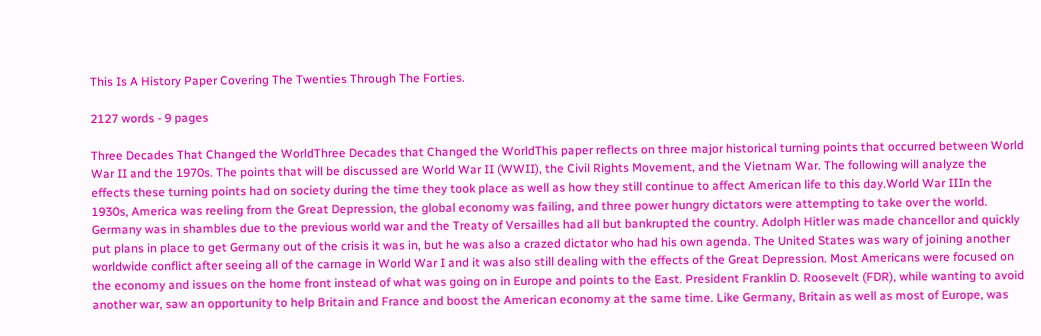This Is A History Paper Covering The Twenties Through The Forties.

2127 words - 9 pages

Three Decades That Changed the WorldThree Decades that Changed the WorldThis paper reflects on three major historical turning points that occurred between World War II and the 1970s. The points that will be discussed are World War II (WWII), the Civil Rights Movement, and the Vietnam War. The following will analyze the effects these turning points had on society during the time they took place as well as how they still continue to affect American life to this day.World War IIIn the 1930s, America was reeling from the Great Depression, the global economy was failing, and three power hungry dictators were attempting to take over the world. Germany was in shambles due to the previous world war and the Treaty of Versailles had all but bankrupted the country. Adolph Hitler was made chancellor and quickly put plans in place to get Germany out of the crisis it was in, but he was also a crazed dictator who had his own agenda. The United States was wary of joining another worldwide conflict after seeing all of the carnage in World War I and it was also still dealing with the effects of the Great Depression. Most Americans were focused on the economy and issues on the home front instead of what was going on in Europe and points to the East. President Franklin D. Roosevelt (FDR), while wanting to avoid another war, saw an opportunity to help Britain and France and boost the American economy at the same time. Like Germany, Britain as well as most of Europe, was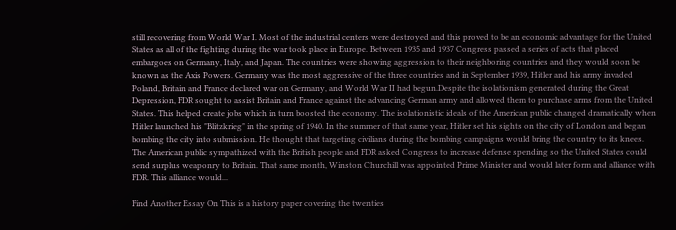still recovering from World War I. Most of the industrial centers were destroyed and this proved to be an economic advantage for the United States as all of the fighting during the war took place in Europe. Between 1935 and 1937 Congress passed a series of acts that placed embargoes on Germany, Italy, and Japan. The countries were showing aggression to their neighboring countries and they would soon be known as the Axis Powers. Germany was the most aggressive of the three countries and in September 1939, Hitler and his army invaded Poland, Britain and France declared war on Germany, and World War II had begun.Despite the isolationism generated during the Great Depression, FDR sought to assist Britain and France against the advancing German army and allowed them to purchase arms from the United States. This helped create jobs which in turn boosted the economy. The isolationistic ideals of the American public changed dramatically when Hitler launched his "Blitzkrieg" in the spring of 1940. In the summer of that same year, Hitler set his sights on the city of London and began bombing the city into submission. He thought that targeting civilians during the bombing campaigns would bring the country to its knees. The American public sympathized with the British people and FDR asked Congress to increase defense spending so the United States could send surplus weaponry to Britain. That same month, Winston Churchill was appointed Prime Minister and would later form and alliance with FDR. This alliance would...

Find Another Essay On This is a history paper covering the twenties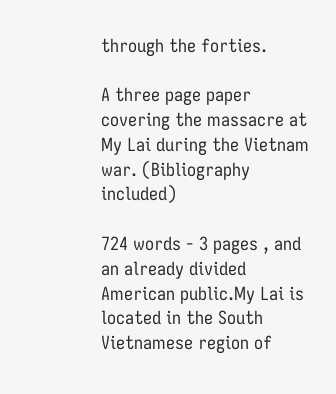through the forties.

A three page paper covering the massacre at My Lai during the Vietnam war. (Bibliography included)

724 words - 3 pages , and an already divided American public.My Lai is located in the South Vietnamese region of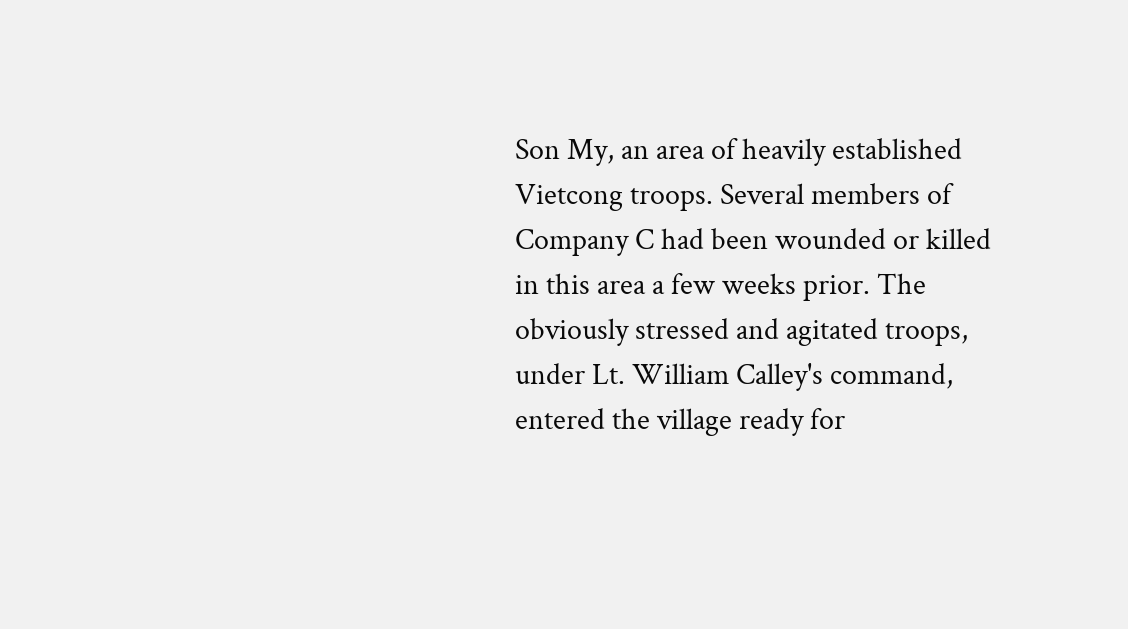Son My, an area of heavily established Vietcong troops. Several members of Company C had been wounded or killed in this area a few weeks prior. The obviously stressed and agitated troops, under Lt. William Calley's command, entered the village ready for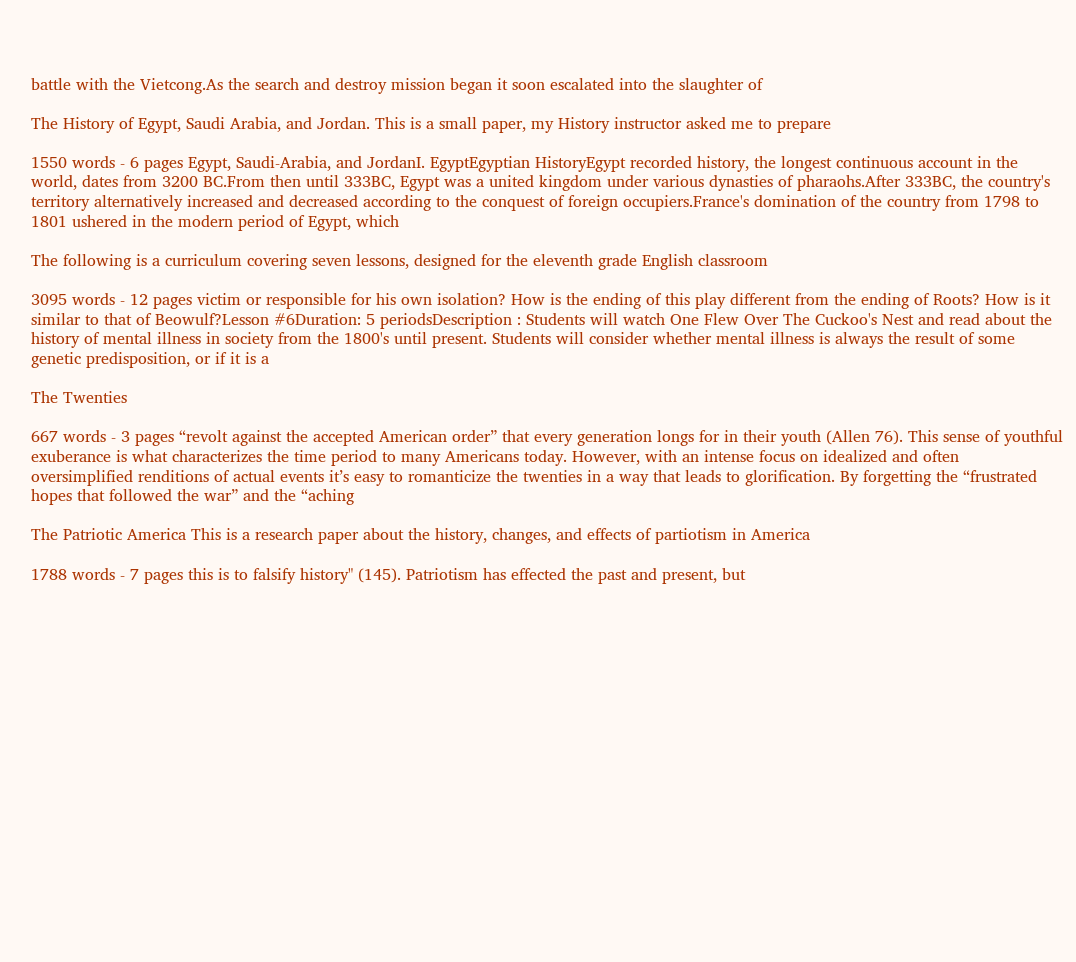battle with the Vietcong.As the search and destroy mission began it soon escalated into the slaughter of

The History of Egypt, Saudi Arabia, and Jordan. This is a small paper, my History instructor asked me to prepare

1550 words - 6 pages Egypt, Saudi-Arabia, and JordanI. EgyptEgyptian HistoryEgypt recorded history, the longest continuous account in the world, dates from 3200 BC.From then until 333BC, Egypt was a united kingdom under various dynasties of pharaohs.After 333BC, the country's territory alternatively increased and decreased according to the conquest of foreign occupiers.France's domination of the country from 1798 to 1801 ushered in the modern period of Egypt, which

The following is a curriculum covering seven lessons, designed for the eleventh grade English classroom

3095 words - 12 pages victim or responsible for his own isolation? How is the ending of this play different from the ending of Roots? How is it similar to that of Beowulf?Lesson #6Duration: 5 periodsDescription : Students will watch One Flew Over The Cuckoo's Nest and read about the history of mental illness in society from the 1800's until present. Students will consider whether mental illness is always the result of some genetic predisposition, or if it is a

The Twenties

667 words - 3 pages “revolt against the accepted American order” that every generation longs for in their youth (Allen 76). This sense of youthful exuberance is what characterizes the time period to many Americans today. However, with an intense focus on idealized and often oversimplified renditions of actual events it’s easy to romanticize the twenties in a way that leads to glorification. By forgetting the “frustrated hopes that followed the war” and the “aching

The Patriotic America This is a research paper about the history, changes, and effects of partiotism in America

1788 words - 7 pages this is to falsify history" (145). Patriotism has effected the past and present, but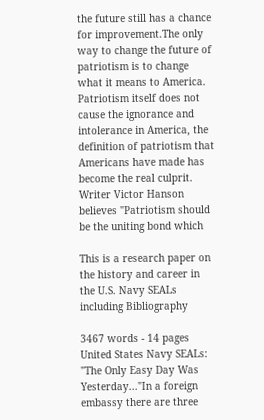the future still has a chance for improvement.The only way to change the future of patriotism is to change what it means to America. Patriotism itself does not cause the ignorance and intolerance in America, the definition of patriotism that Americans have made has become the real culprit. Writer Victor Hanson believes "Patriotism should be the uniting bond which

This is a research paper on the history and career in the U.S. Navy SEALs including Bibliography

3467 words - 14 pages United States Navy SEALs: "The Only Easy Day Was Yesterday..."In a foreign embassy there are three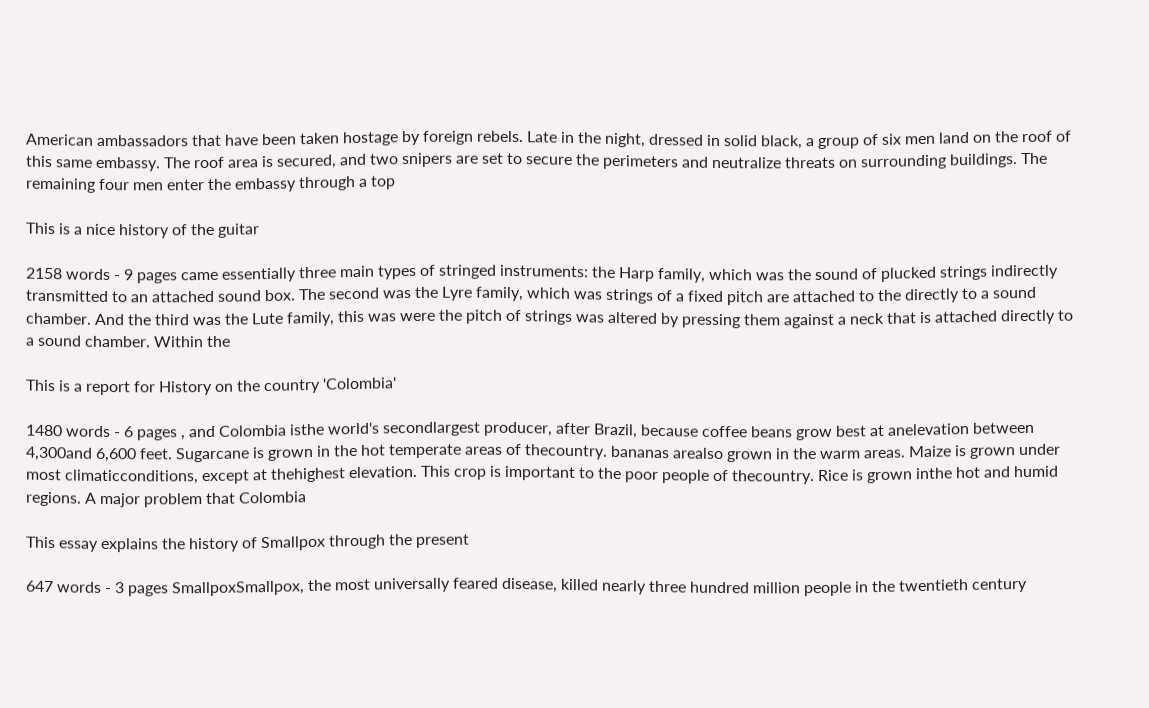American ambassadors that have been taken hostage by foreign rebels. Late in the night, dressed in solid black, a group of six men land on the roof of this same embassy. The roof area is secured, and two snipers are set to secure the perimeters and neutralize threats on surrounding buildings. The remaining four men enter the embassy through a top

This is a nice history of the guitar

2158 words - 9 pages came essentially three main types of stringed instruments: the Harp family, which was the sound of plucked strings indirectly transmitted to an attached sound box. The second was the Lyre family, which was strings of a fixed pitch are attached to the directly to a sound chamber. And the third was the Lute family, this was were the pitch of strings was altered by pressing them against a neck that is attached directly to a sound chamber. Within the

This is a report for History on the country 'Colombia'

1480 words - 6 pages , and Colombia isthe world's secondlargest producer, after Brazil, because coffee beans grow best at anelevation between 4,300and 6,600 feet. Sugarcane is grown in the hot temperate areas of thecountry. bananas arealso grown in the warm areas. Maize is grown under most climaticconditions, except at thehighest elevation. This crop is important to the poor people of thecountry. Rice is grown inthe hot and humid regions. A major problem that Colombia

This essay explains the history of Smallpox through the present

647 words - 3 pages SmallpoxSmallpox, the most universally feared disease, killed nearly three hundred million people in the twentieth century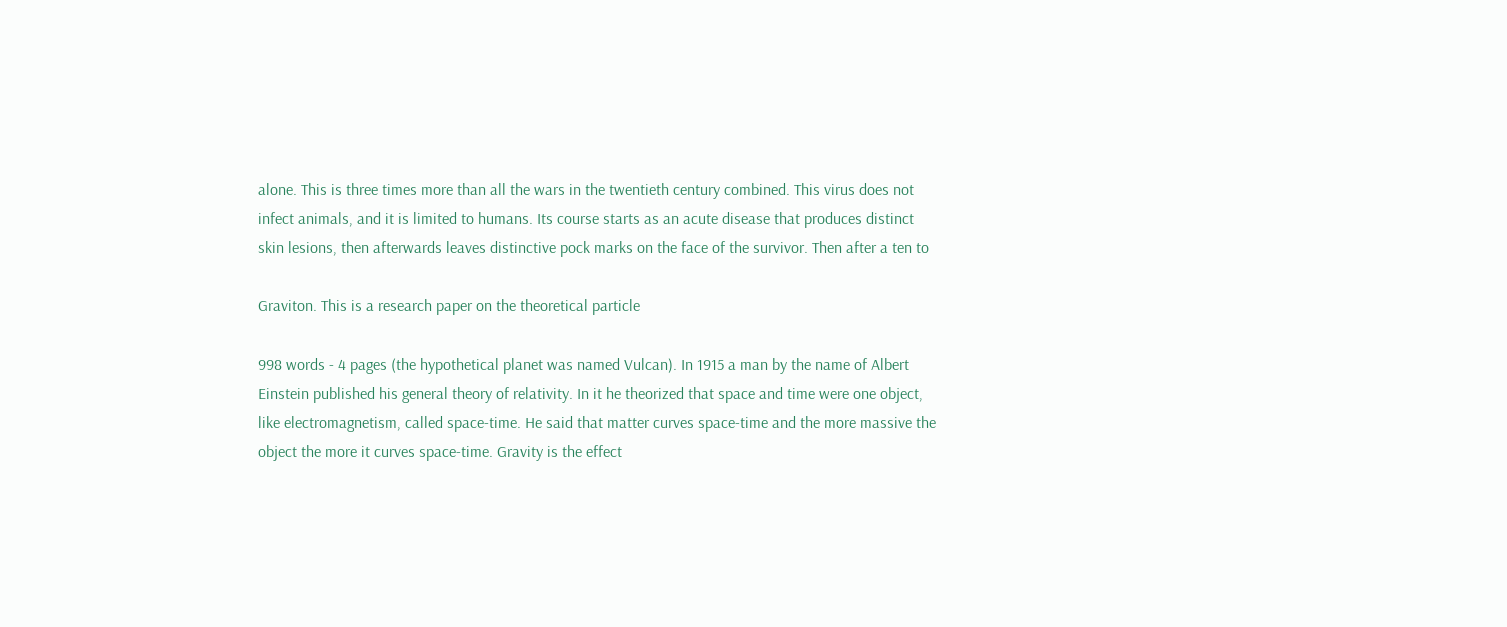alone. This is three times more than all the wars in the twentieth century combined. This virus does not infect animals, and it is limited to humans. Its course starts as an acute disease that produces distinct skin lesions, then afterwards leaves distinctive pock marks on the face of the survivor. Then after a ten to

Graviton. This is a research paper on the theoretical particle

998 words - 4 pages (the hypothetical planet was named Vulcan). In 1915 a man by the name of Albert Einstein published his general theory of relativity. In it he theorized that space and time were one object, like electromagnetism, called space-time. He said that matter curves space-time and the more massive the object the more it curves space-time. Gravity is the effect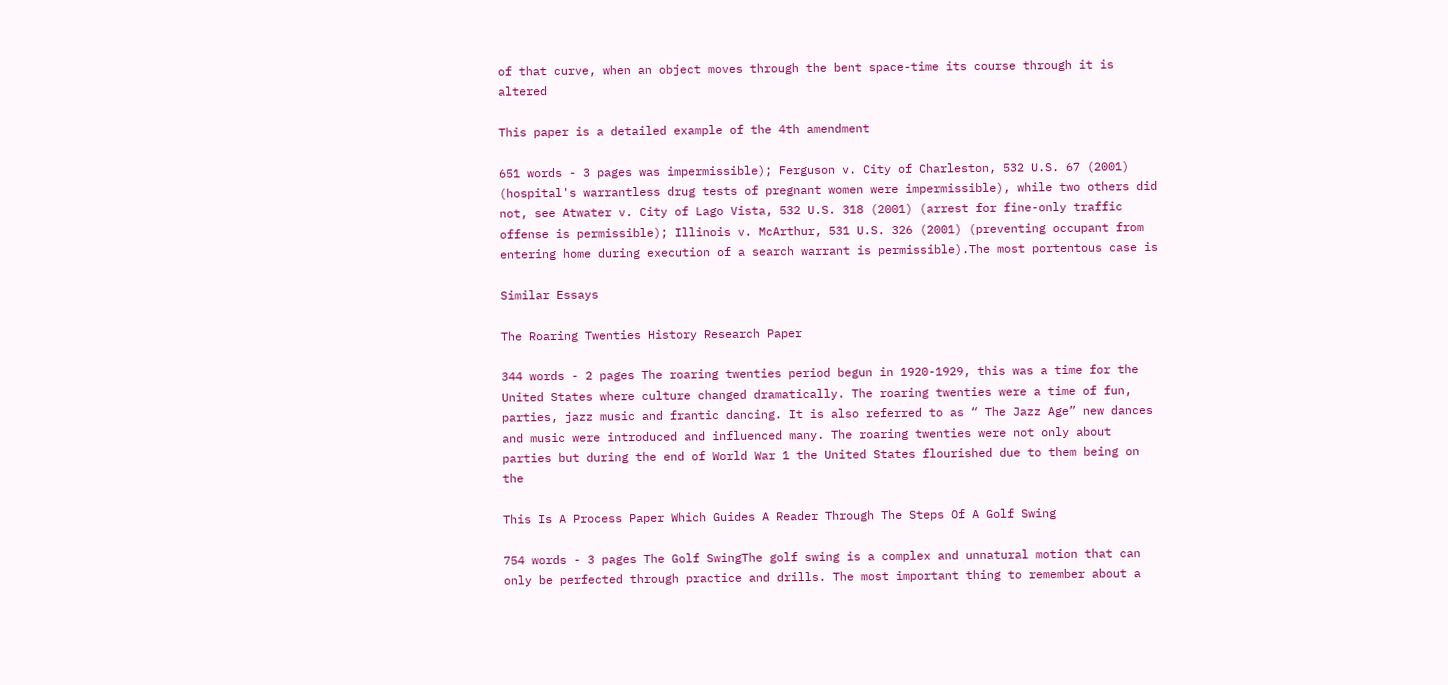of that curve, when an object moves through the bent space-time its course through it is altered

This paper is a detailed example of the 4th amendment

651 words - 3 pages was impermissible); Ferguson v. City of Charleston, 532 U.S. 67 (2001) (hospital's warrantless drug tests of pregnant women were impermissible), while two others did not, see Atwater v. City of Lago Vista, 532 U.S. 318 (2001) (arrest for fine-only traffic offense is permissible); Illinois v. McArthur, 531 U.S. 326 (2001) (preventing occupant from entering home during execution of a search warrant is permissible).The most portentous case is

Similar Essays

The Roaring Twenties History Research Paper

344 words - 2 pages The roaring twenties period begun in 1920-1929, this was a time for the United States where culture changed dramatically. The roaring twenties were a time of fun, parties, jazz music and frantic dancing. It is also referred to as “ The Jazz Age” new dances and music were introduced and influenced many. The roaring twenties were not only about parties but during the end of World War 1 the United States flourished due to them being on the

This Is A Process Paper Which Guides A Reader Through The Steps Of A Golf Swing

754 words - 3 pages The Golf SwingThe golf swing is a complex and unnatural motion that can only be perfected through practice and drills. The most important thing to remember about a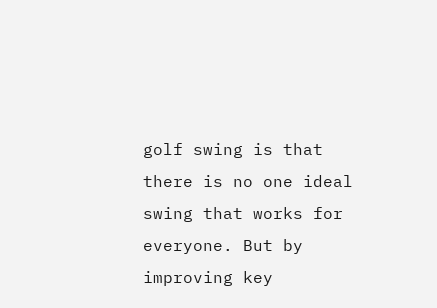golf swing is that there is no one ideal swing that works for everyone. But by improving key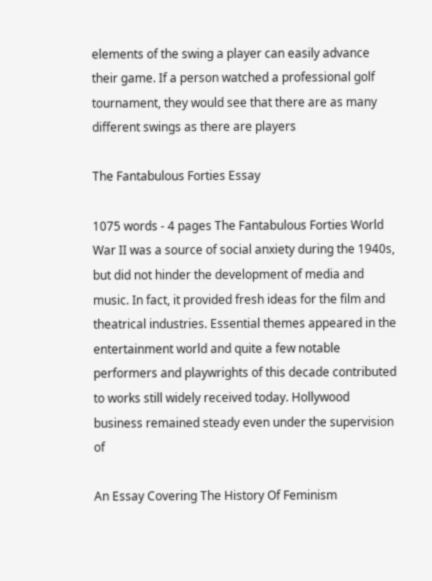elements of the swing a player can easily advance their game. If a person watched a professional golf tournament, they would see that there are as many different swings as there are players

The Fantabulous Forties Essay

1075 words - 4 pages The Fantabulous Forties World War II was a source of social anxiety during the 1940s, but did not hinder the development of media and music. In fact, it provided fresh ideas for the film and theatrical industries. Essential themes appeared in the entertainment world and quite a few notable performers and playwrights of this decade contributed to works still widely received today. Hollywood business remained steady even under the supervision of

An Essay Covering The History Of Feminism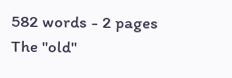582 words - 2 pages The "old"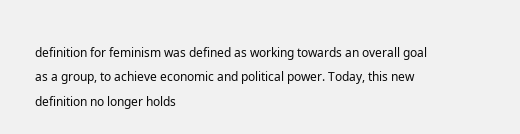definition for feminism was defined as working towards an overall goal as a group, to achieve economic and political power. Today, this new definition no longer holds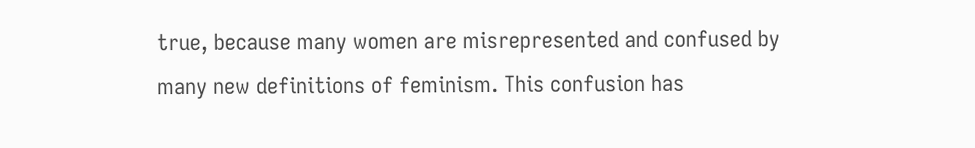true, because many women are misrepresented and confused by many new definitions of feminism. This confusion has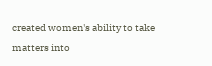created women's ability to take matters into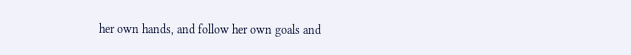her own hands, and follow her own goals and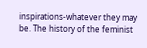inspirations-whatever they may be. The history of the feminist